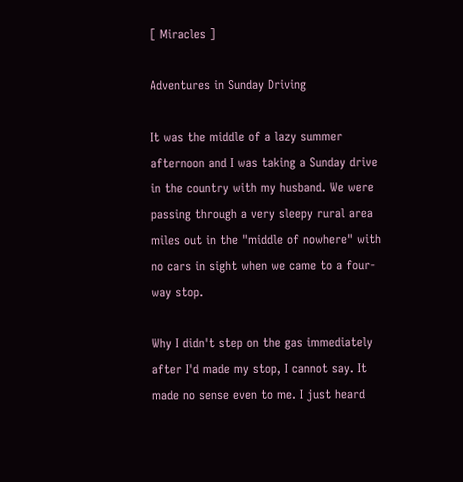[ Miracles ]

Adventures in Sunday Driving

It was the middle of a lazy summer afternoon and I was taking a Sunday drive in the country with my husband. We were passing through a very sleepy rural area miles out in the "middle of nowhere" with no cars in sight when we came to a four-way stop.

Why I didn't step on the gas immediately after I'd made my stop, I cannot say. It made no sense even to me. I just heard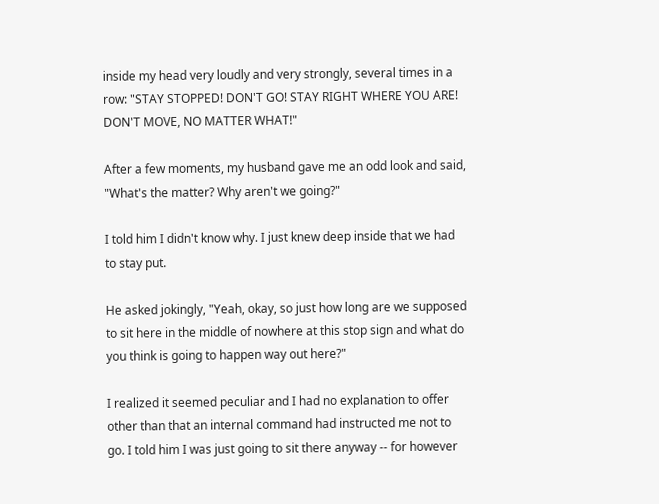inside my head very loudly and very strongly, several times in a row: "STAY STOPPED! DON'T GO! STAY RIGHT WHERE YOU ARE! DON'T MOVE, NO MATTER WHAT!"

After a few moments, my husband gave me an odd look and said, "What's the matter? Why aren't we going?"

I told him I didn't know why. I just knew deep inside that we had to stay put.

He asked jokingly, "Yeah, okay, so just how long are we supposed to sit here in the middle of nowhere at this stop sign and what do you think is going to happen way out here?"

I realized it seemed peculiar and I had no explanation to offer other than that an internal command had instructed me not to go. I told him I was just going to sit there anyway -- for however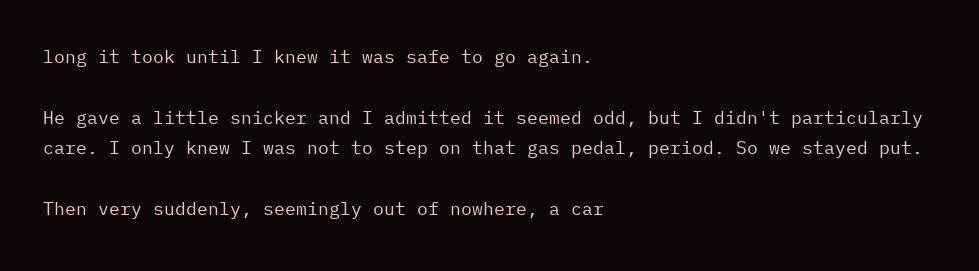long it took until I knew it was safe to go again.

He gave a little snicker and I admitted it seemed odd, but I didn't particularly care. I only knew I was not to step on that gas pedal, period. So we stayed put.

Then very suddenly, seemingly out of nowhere, a car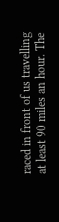raced in front of us travelling at least 90 miles an hour. The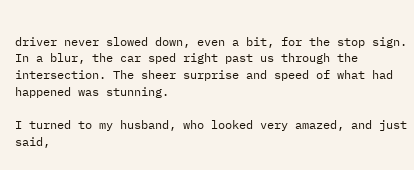driver never slowed down, even a bit, for the stop sign. In a blur, the car sped right past us through the intersection. The sheer surprise and speed of what had happened was stunning.

I turned to my husband, who looked very amazed, and just said,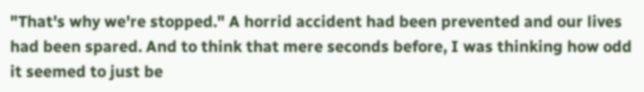"That's why we're stopped." A horrid accident had been prevented and our lives had been spared. And to think that mere seconds before, I was thinking how odd it seemed to just be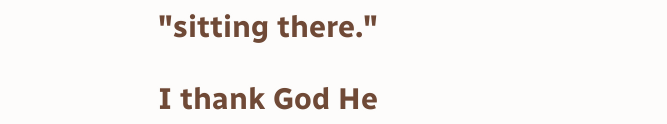"sitting there."

I thank God He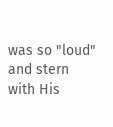was so "loud" and stern with His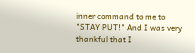inner command to me to "STAY PUT!" And I was very thankful that I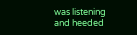was listening and heeded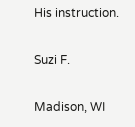His instruction.

Suzi F.

Madison, WI